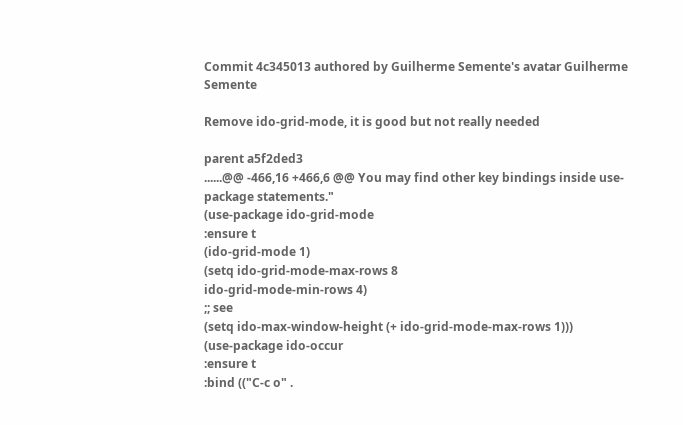Commit 4c345013 authored by Guilherme Semente's avatar Guilherme Semente

Remove ido-grid-mode, it is good but not really needed

parent a5f2ded3
......@@ -466,16 +466,6 @@ You may find other key bindings inside use-package statements."
(use-package ido-grid-mode
:ensure t
(ido-grid-mode 1)
(setq ido-grid-mode-max-rows 8
ido-grid-mode-min-rows 4)
;; see
(setq ido-max-window-height (+ ido-grid-mode-max-rows 1)))
(use-package ido-occur
:ensure t
:bind (("C-c o" .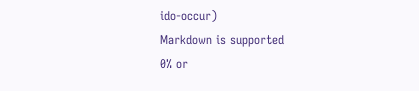ido-occur)
Markdown is supported
0% or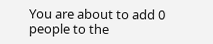You are about to add 0 people to the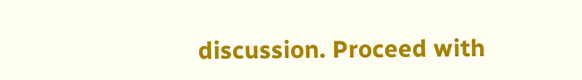discussion. Proceed with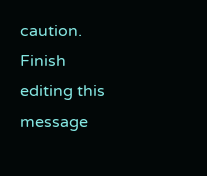caution.
Finish editing this message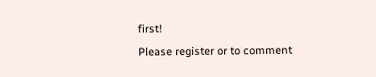first!
Please register or to comment